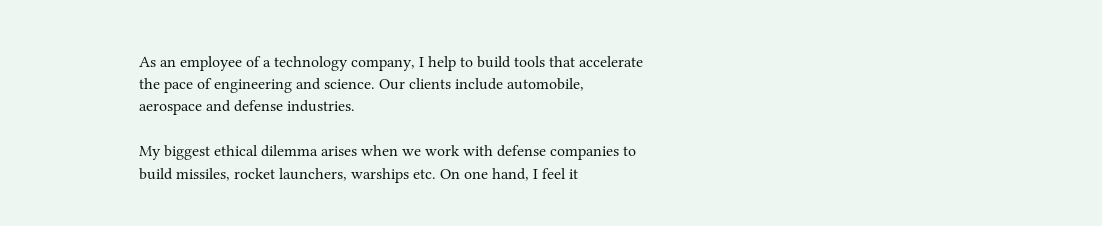As an employee of a technology company, I help to build tools that accelerate the pace of engineering and science. Our clients include automobile, aerospace and defense industries.

My biggest ethical dilemma arises when we work with defense companies to build missiles, rocket launchers, warships etc. On one hand, I feel it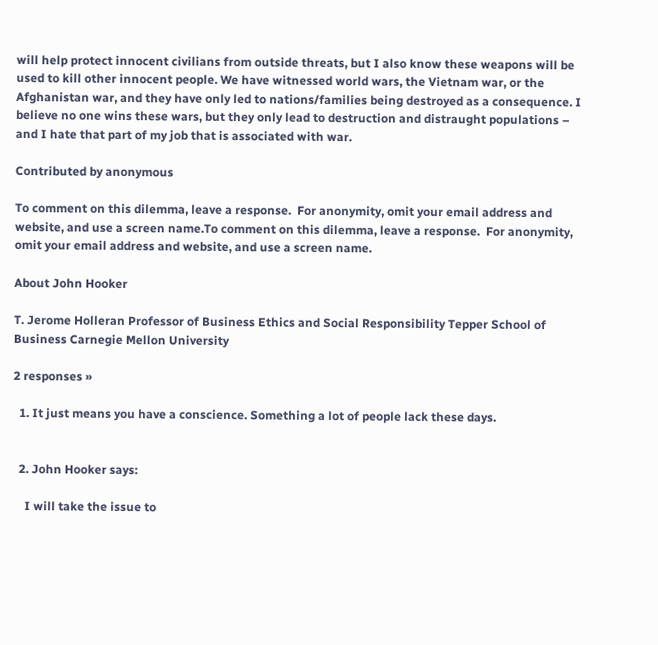will help protect innocent civilians from outside threats, but I also know these weapons will be used to kill other innocent people. We have witnessed world wars, the Vietnam war, or the Afghanistan war, and they have only led to nations/families being destroyed as a consequence. I believe no one wins these wars, but they only lead to destruction and distraught populations – and I hate that part of my job that is associated with war.

Contributed by anonymous

To comment on this dilemma, leave a response.  For anonymity, omit your email address and website, and use a screen name.To comment on this dilemma, leave a response.  For anonymity, omit your email address and website, and use a screen name.

About John Hooker

T. Jerome Holleran Professor of Business Ethics and Social Responsibility Tepper School of Business Carnegie Mellon University

2 responses »

  1. It just means you have a conscience. Something a lot of people lack these days.


  2. John Hooker says:

    I will take the issue to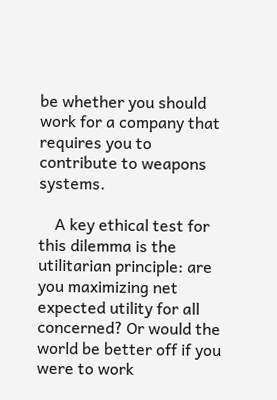be whether you should work for a company that requires you to contribute to weapons systems.

    A key ethical test for this dilemma is the utilitarian principle: are you maximizing net expected utility for all concerned? Or would the world be better off if you were to work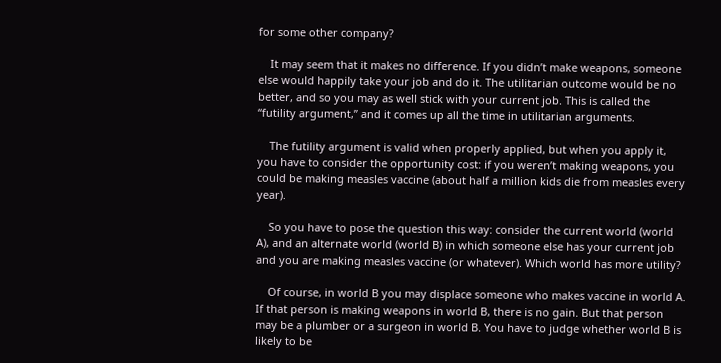for some other company?

    It may seem that it makes no difference. If you didn’t make weapons, someone else would happily take your job and do it. The utilitarian outcome would be no better, and so you may as well stick with your current job. This is called the “futility argument,” and it comes up all the time in utilitarian arguments.

    The futility argument is valid when properly applied, but when you apply it, you have to consider the opportunity cost: if you weren’t making weapons, you could be making measles vaccine (about half a million kids die from measles every year).

    So you have to pose the question this way: consider the current world (world A), and an alternate world (world B) in which someone else has your current job and you are making measles vaccine (or whatever). Which world has more utility?

    Of course, in world B you may displace someone who makes vaccine in world A. If that person is making weapons in world B, there is no gain. But that person may be a plumber or a surgeon in world B. You have to judge whether world B is likely to be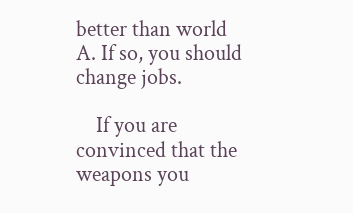better than world A. If so, you should change jobs.

    If you are convinced that the weapons you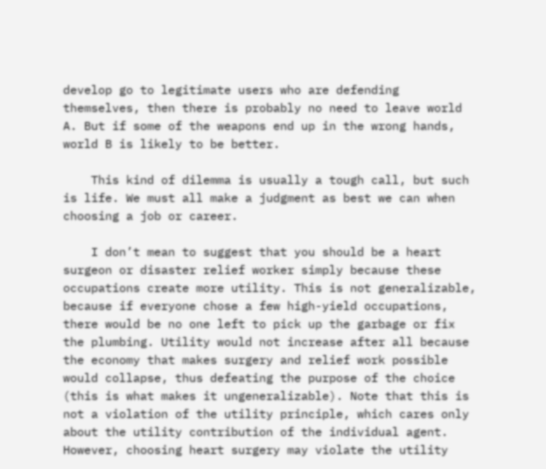develop go to legitimate users who are defending themselves, then there is probably no need to leave world A. But if some of the weapons end up in the wrong hands, world B is likely to be better.

    This kind of dilemma is usually a tough call, but such is life. We must all make a judgment as best we can when choosing a job or career.

    I don’t mean to suggest that you should be a heart surgeon or disaster relief worker simply because these occupations create more utility. This is not generalizable, because if everyone chose a few high-yield occupations, there would be no one left to pick up the garbage or fix the plumbing. Utility would not increase after all because the economy that makes surgery and relief work possible would collapse, thus defeating the purpose of the choice (this is what makes it ungeneralizable). Note that this is not a violation of the utility principle, which cares only about the utility contribution of the individual agent. However, choosing heart surgery may violate the utility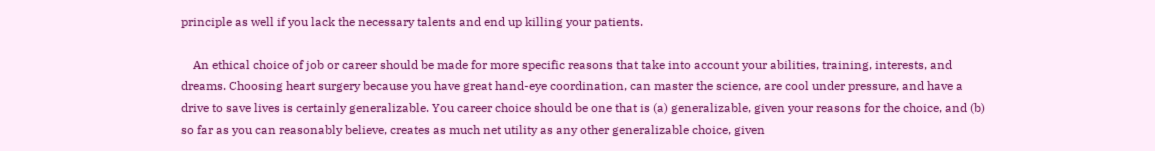principle as well if you lack the necessary talents and end up killing your patients.

    An ethical choice of job or career should be made for more specific reasons that take into account your abilities, training, interests, and dreams. Choosing heart surgery because you have great hand-eye coordination, can master the science, are cool under pressure, and have a drive to save lives is certainly generalizable. You career choice should be one that is (a) generalizable, given your reasons for the choice, and (b) so far as you can reasonably believe, creates as much net utility as any other generalizable choice, given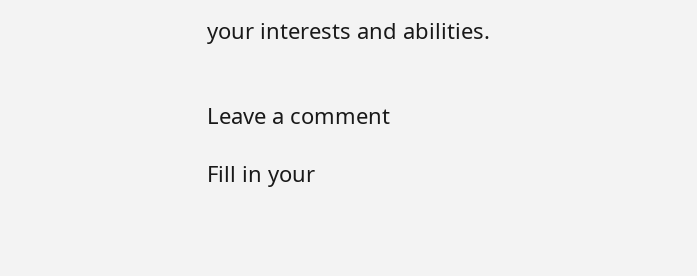your interests and abilities.


Leave a comment

Fill in your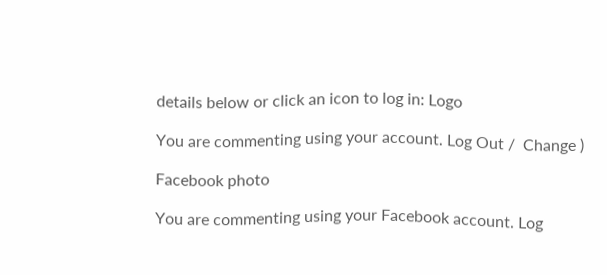details below or click an icon to log in: Logo

You are commenting using your account. Log Out /  Change )

Facebook photo

You are commenting using your Facebook account. Log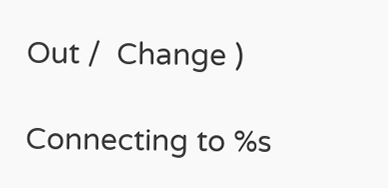Out /  Change )

Connecting to %s